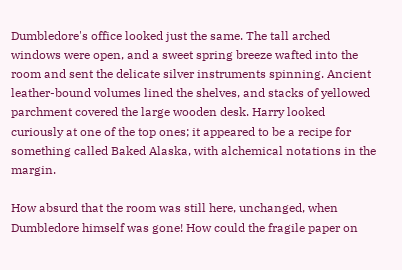Dumbledore's office looked just the same. The tall arched windows were open, and a sweet spring breeze wafted into the room and sent the delicate silver instruments spinning. Ancient leather-bound volumes lined the shelves, and stacks of yellowed parchment covered the large wooden desk. Harry looked curiously at one of the top ones; it appeared to be a recipe for something called Baked Alaska, with alchemical notations in the margin.

How absurd that the room was still here, unchanged, when Dumbledore himself was gone! How could the fragile paper on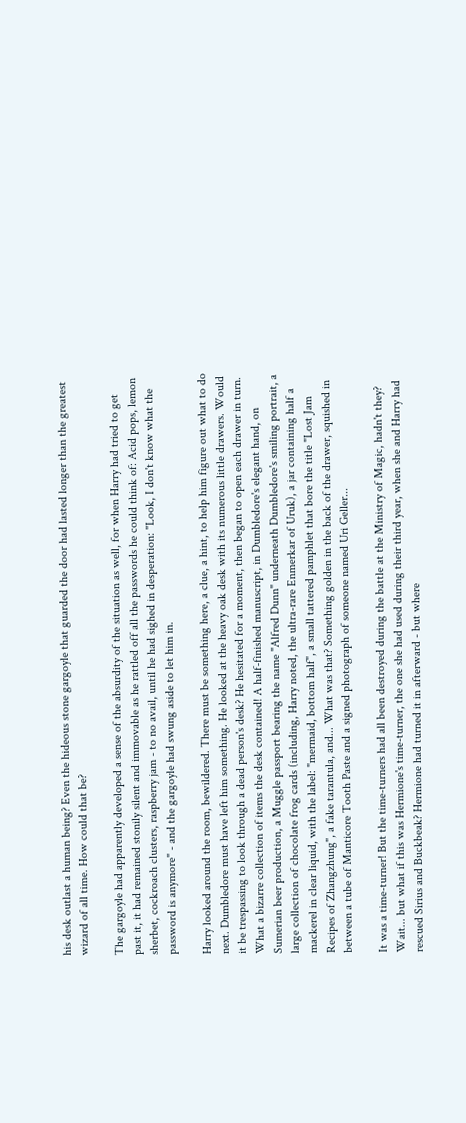his desk outlast a human being? Even the hideous stone gargoyle that guarded the door had lasted longer than the greatest wizard of all time. How could that be?

The gargoyle had apparently developed a sense of the absurdity of the situation as well, for when Harry had tried to get past it, it had remained stonily silent and immovable as he rattled off all the passwords he could think of: Acid pops, lemon sherbet, cockroach clusters, raspberry jam - to no avail, until he had sighed in desperation: "Look, I don't know what the password is anymore" - and the gargoyle had swung aside to let him in.

Harry looked around the room, bewildered. There must be something here, a clue, a hint, to help him figure out what to do next. Dumbledore must have left him something. He looked at the heavy oak desk with its numerous little drawers. Would it be trespassing to look through a dead person's desk? He hesitated for a moment, then began to open each drawer in turn. What a bizarre collection of items the desk contained! A half-finished manuscript, in Dumbledore's elegant hand, on Sumerian beer production, a Muggle passport bearing the name "Alfred Dunn" underneath Dumbledore's smiling portrait, a large collection of chocolate frog cards (including, Harry noted, the ultra-rare Enmerkar of Uruk), a jar containing half a mackerel in clear liquid, with the label: "mermaid, bottom half", a small tattered pamphlet that bore the title "Lost Jam Recipes of Zhangzhung", a fake tarantula, and... What was that? Something golden in the back of the drawer, squished in between a tube of Manticore Tooth Paste and a signed photograph of someone named Uri Geller...

It was a time-turner! But the time-turners had all been destroyed during the battle at the Ministry of Magic, hadn't they? Wait... but what if this was Hermione's time-turner, the one she had used during their third year, when she and Harry had rescued Sirius and Buckbeak? Hermione had turned it in afterward - but where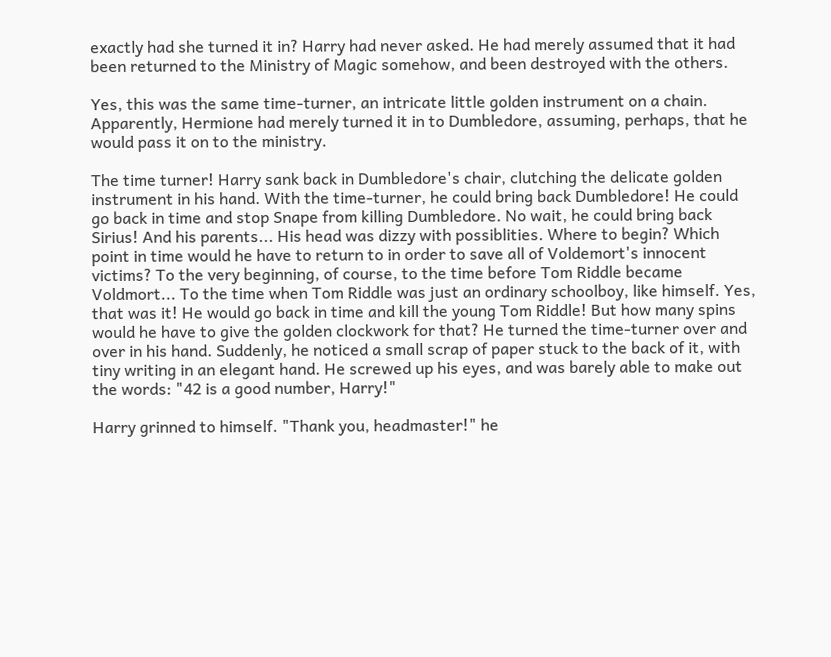exactly had she turned it in? Harry had never asked. He had merely assumed that it had been returned to the Ministry of Magic somehow, and been destroyed with the others.

Yes, this was the same time-turner, an intricate little golden instrument on a chain. Apparently, Hermione had merely turned it in to Dumbledore, assuming, perhaps, that he would pass it on to the ministry.

The time turner! Harry sank back in Dumbledore's chair, clutching the delicate golden instrument in his hand. With the time-turner, he could bring back Dumbledore! He could go back in time and stop Snape from killing Dumbledore. No wait, he could bring back Sirius! And his parents... His head was dizzy with possiblities. Where to begin? Which point in time would he have to return to in order to save all of Voldemort's innocent victims? To the very beginning, of course, to the time before Tom Riddle became Voldmort... To the time when Tom Riddle was just an ordinary schoolboy, like himself. Yes, that was it! He would go back in time and kill the young Tom Riddle! But how many spins would he have to give the golden clockwork for that? He turned the time-turner over and over in his hand. Suddenly, he noticed a small scrap of paper stuck to the back of it, with tiny writing in an elegant hand. He screwed up his eyes, and was barely able to make out the words: "42 is a good number, Harry!"

Harry grinned to himself. "Thank you, headmaster!" he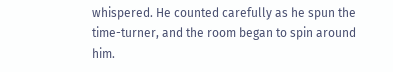whispered. He counted carefully as he spun the time-turner, and the room began to spin around him.